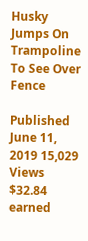Husky Jumps On Trampoline To See Over Fence

Published June 11, 2019 15,029 Views $32.84 earned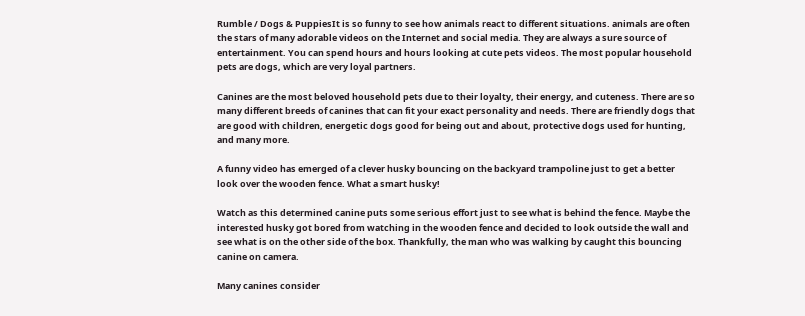Rumble / Dogs & PuppiesIt is so funny to see how animals react to different situations. animals are often the stars of many adorable videos on the Internet and social media. They are always a sure source of entertainment. You can spend hours and hours looking at cute pets videos. The most popular household pets are dogs, which are very loyal partners.

Canines are the most beloved household pets due to their loyalty, their energy, and cuteness. There are so many different breeds of canines that can fit your exact personality and needs. There are friendly dogs that are good with children, energetic dogs good for being out and about, protective dogs used for hunting, and many more.

A funny video has emerged of a clever husky bouncing on the backyard trampoline just to get a better look over the wooden fence. What a smart husky!

Watch as this determined canine puts some serious effort just to see what is behind the fence. Maybe the interested husky got bored from watching in the wooden fence and decided to look outside the wall and see what is on the other side of the box. Thankfully, the man who was walking by caught this bouncing canine on camera.

Many canines consider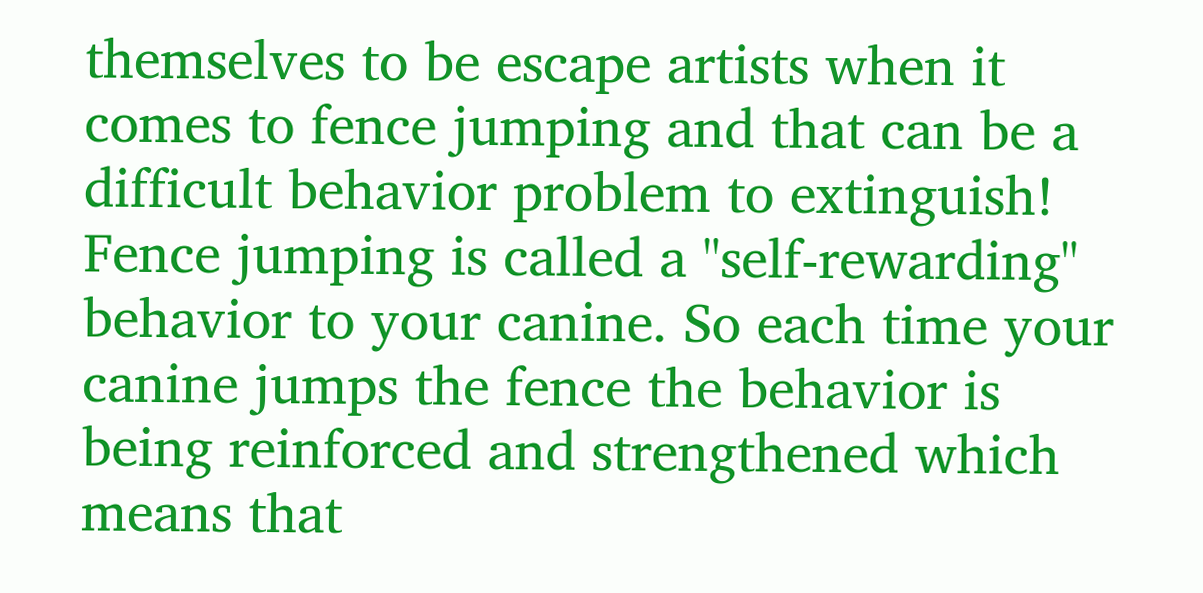themselves to be escape artists when it comes to fence jumping and that can be a difficult behavior problem to extinguish! Fence jumping is called a "self-rewarding" behavior to your canine. So each time your canine jumps the fence the behavior is being reinforced and strengthened which means that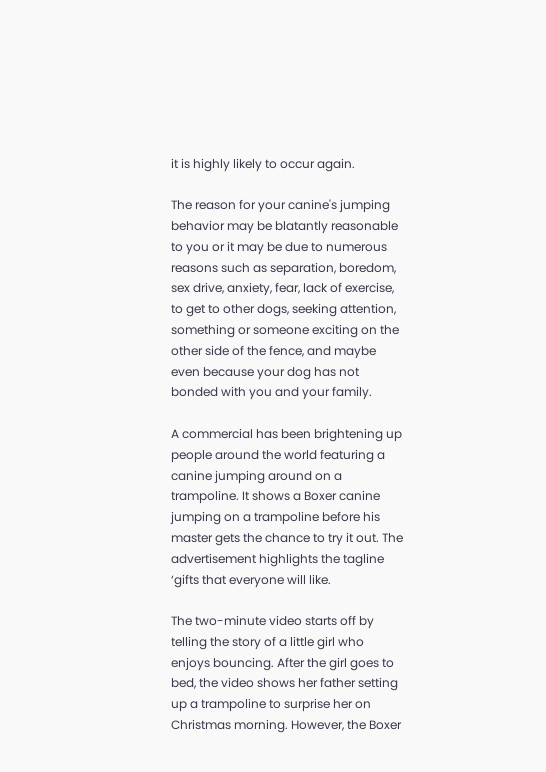it is highly likely to occur again.

The reason for your canine's jumping behavior may be blatantly reasonable to you or it may be due to numerous reasons such as separation, boredom, sex drive, anxiety, fear, lack of exercise, to get to other dogs, seeking attention, something or someone exciting on the other side of the fence, and maybe even because your dog has not bonded with you and your family.

A commercial has been brightening up people around the world featuring a canine jumping around on a trampoline. It shows a Boxer canine jumping on a trampoline before his master gets the chance to try it out. The advertisement highlights the tagline ‘gifts that everyone will like.

The two-minute video starts off by telling the story of a little girl who enjoys bouncing. After the girl goes to bed, the video shows her father setting up a trampoline to surprise her on Christmas morning. However, the Boxer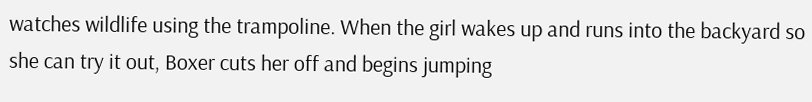watches wildlife using the trampoline. When the girl wakes up and runs into the backyard so she can try it out, Boxer cuts her off and begins jumping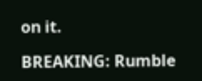on it.

BREAKING: Rumble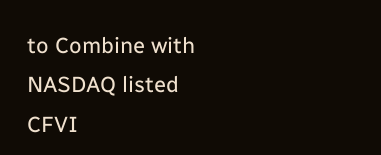to Combine with NASDAQ listed CFVI